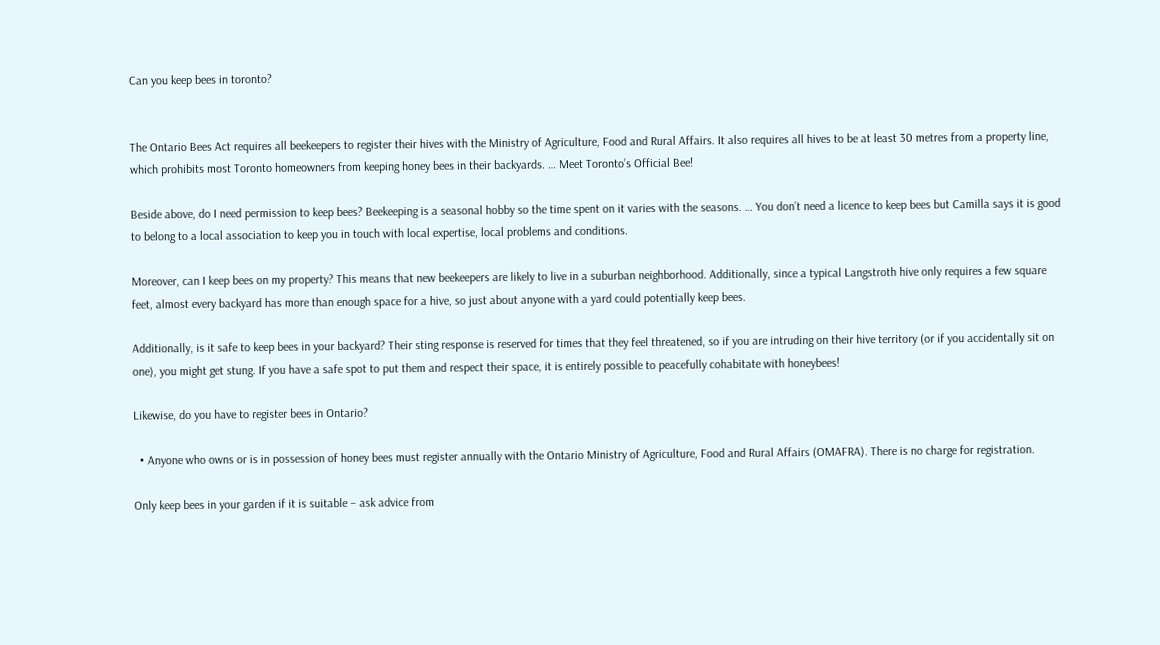Can you keep bees in toronto?


The Ontario Bees Act requires all beekeepers to register their hives with the Ministry of Agriculture, Food and Rural Affairs. It also requires all hives to be at least 30 metres from a property line, which prohibits most Toronto homeowners from keeping honey bees in their backyards. … Meet Toronto’s Official Bee!

Beside above, do I need permission to keep bees? Beekeeping is a seasonal hobby so the time spent on it varies with the seasons. … You don’t need a licence to keep bees but Camilla says it is good to belong to a local association to keep you in touch with local expertise, local problems and conditions.

Moreover, can I keep bees on my property? This means that new beekeepers are likely to live in a suburban neighborhood. Additionally, since a typical Langstroth hive only requires a few square feet, almost every backyard has more than enough space for a hive, so just about anyone with a yard could potentially keep bees.

Additionally, is it safe to keep bees in your backyard? Their sting response is reserved for times that they feel threatened, so if you are intruding on their hive territory (or if you accidentally sit on one), you might get stung. If you have a safe spot to put them and respect their space, it is entirely possible to peacefully cohabitate with honeybees!

Likewise, do you have to register bees in Ontario?

  • Anyone who owns or is in possession of honey bees must register annually with the Ontario Ministry of Agriculture, Food and Rural Affairs (OMAFRA). There is no charge for registration.

Only keep bees in your garden if it is suitable – ask advice from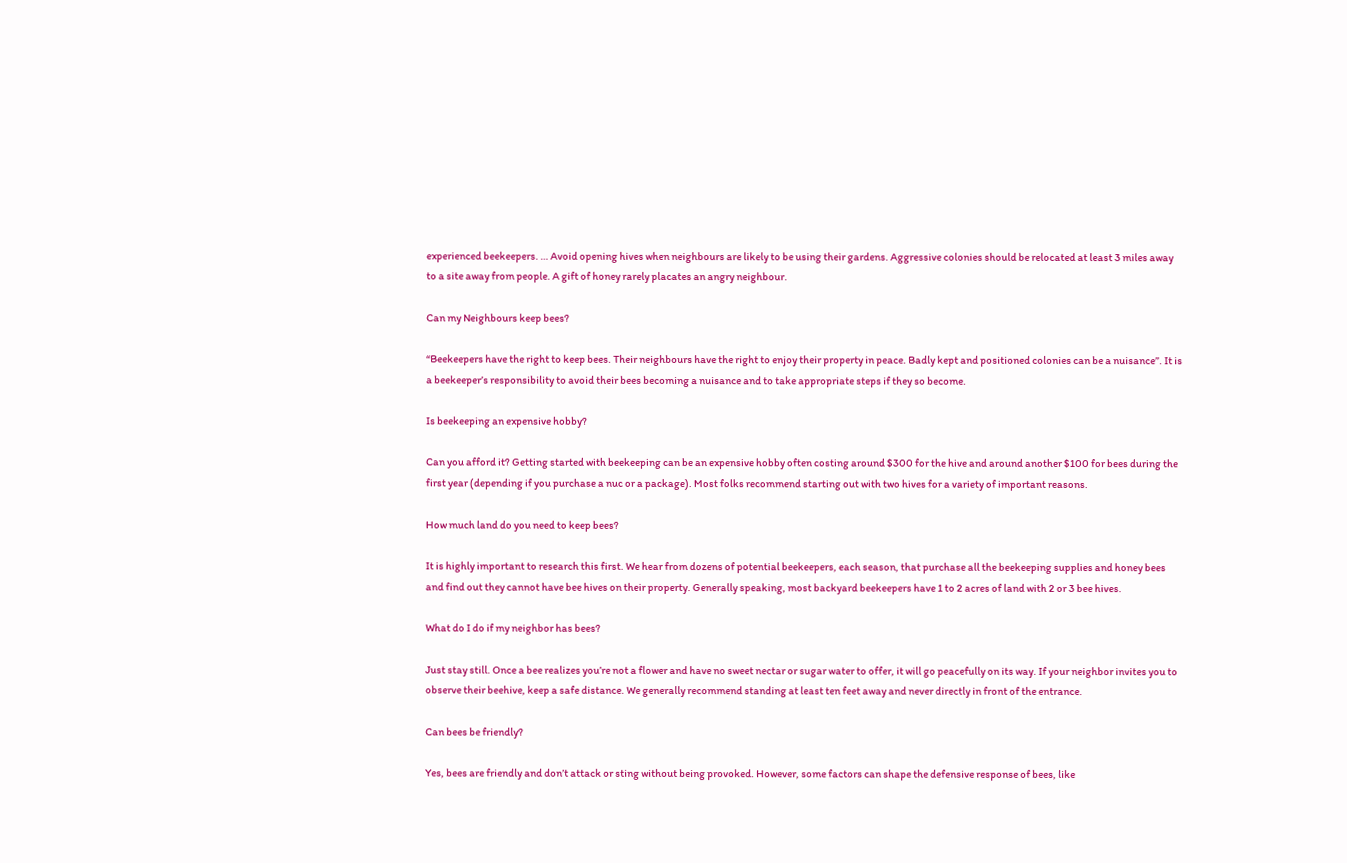experienced beekeepers. … Avoid opening hives when neighbours are likely to be using their gardens. Aggressive colonies should be relocated at least 3 miles away to a site away from people. A gift of honey rarely placates an angry neighbour.

Can my Neighbours keep bees?

“Beekeepers have the right to keep bees. Their neighbours have the right to enjoy their property in peace. Badly kept and positioned colonies can be a nuisance”. It is a beekeeper’s responsibility to avoid their bees becoming a nuisance and to take appropriate steps if they so become.

Is beekeeping an expensive hobby?

Can you afford it? Getting started with beekeeping can be an expensive hobby often costing around $300 for the hive and around another $100 for bees during the first year (depending if you purchase a nuc or a package). Most folks recommend starting out with two hives for a variety of important reasons.

How much land do you need to keep bees?

It is highly important to research this first. We hear from dozens of potential beekeepers, each season, that purchase all the beekeeping supplies and honey bees and find out they cannot have bee hives on their property. Generally speaking, most backyard beekeepers have 1 to 2 acres of land with 2 or 3 bee hives.

What do I do if my neighbor has bees?

Just stay still. Once a bee realizes you’re not a flower and have no sweet nectar or sugar water to offer, it will go peacefully on its way. If your neighbor invites you to observe their beehive, keep a safe distance. We generally recommend standing at least ten feet away and never directly in front of the entrance.

Can bees be friendly?

Yes, bees are friendly and don’t attack or sting without being provoked. However, some factors can shape the defensive response of bees, like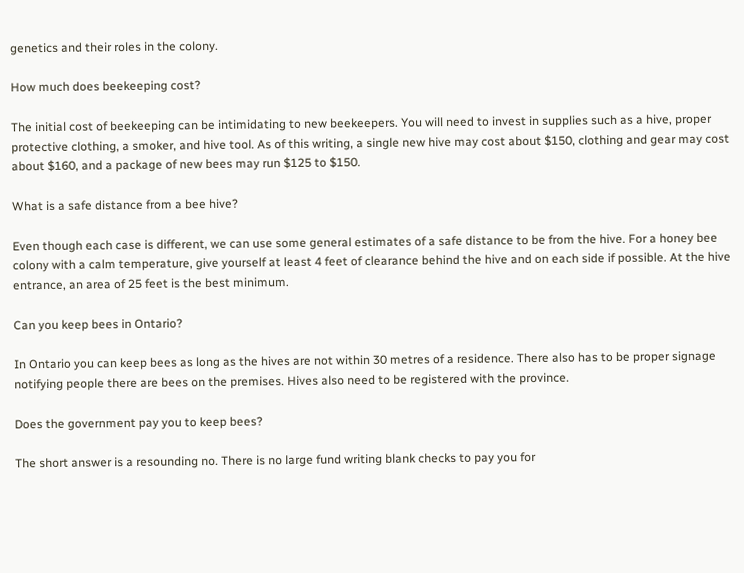genetics and their roles in the colony.

How much does beekeeping cost?

The initial cost of beekeeping can be intimidating to new beekeepers. You will need to invest in supplies such as a hive, proper protective clothing, a smoker, and hive tool. As of this writing, a single new hive may cost about $150, clothing and gear may cost about $160, and a package of new bees may run $125 to $150.

What is a safe distance from a bee hive?

Even though each case is different, we can use some general estimates of a safe distance to be from the hive. For a honey bee colony with a calm temperature, give yourself at least 4 feet of clearance behind the hive and on each side if possible. At the hive entrance, an area of 25 feet is the best minimum.

Can you keep bees in Ontario?

In Ontario you can keep bees as long as the hives are not within 30 metres of a residence. There also has to be proper signage notifying people there are bees on the premises. Hives also need to be registered with the province.

Does the government pay you to keep bees?

The short answer is a resounding no. There is no large fund writing blank checks to pay you for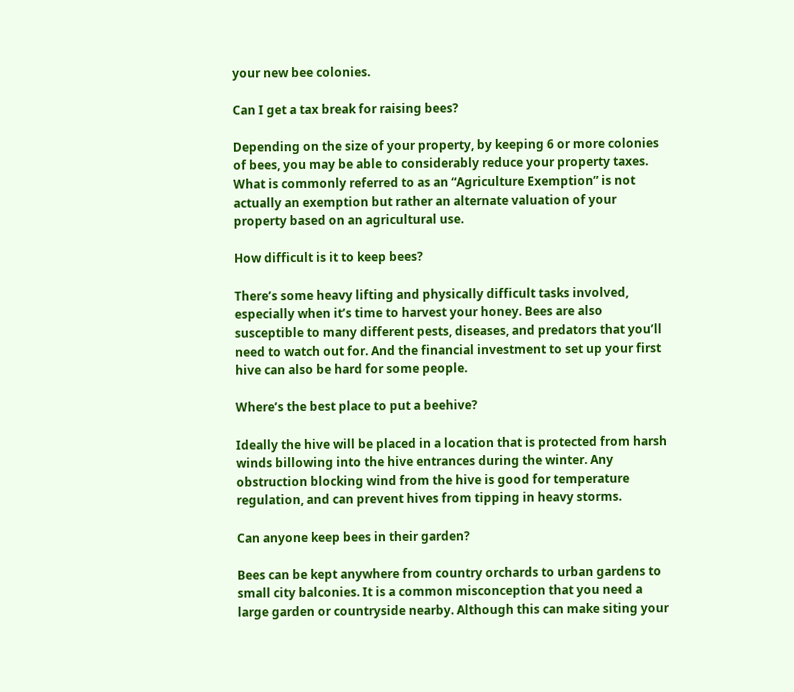your new bee colonies.

Can I get a tax break for raising bees?

Depending on the size of your property, by keeping 6 or more colonies of bees, you may be able to considerably reduce your property taxes. What is commonly referred to as an “Agriculture Exemption” is not actually an exemption but rather an alternate valuation of your property based on an agricultural use.

How difficult is it to keep bees?

There’s some heavy lifting and physically difficult tasks involved, especially when it’s time to harvest your honey. Bees are also susceptible to many different pests, diseases, and predators that you’ll need to watch out for. And the financial investment to set up your first hive can also be hard for some people.

Where’s the best place to put a beehive?

Ideally the hive will be placed in a location that is protected from harsh winds billowing into the hive entrances during the winter. Any obstruction blocking wind from the hive is good for temperature regulation, and can prevent hives from tipping in heavy storms.

Can anyone keep bees in their garden?

Bees can be kept anywhere from country orchards to urban gardens to small city balconies. It is a common misconception that you need a large garden or countryside nearby. Although this can make siting your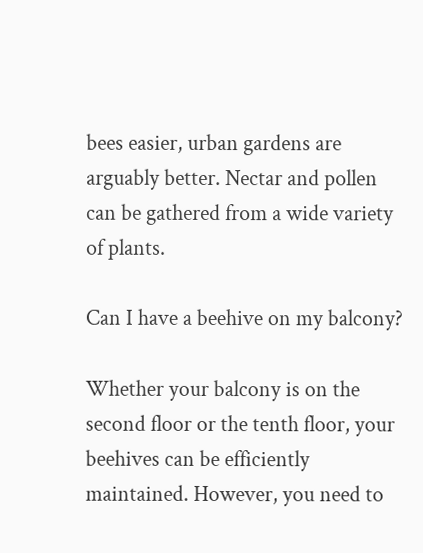bees easier, urban gardens are arguably better. Nectar and pollen can be gathered from a wide variety of plants.

Can I have a beehive on my balcony?

Whether your balcony is on the second floor or the tenth floor, your beehives can be efficiently maintained. However, you need to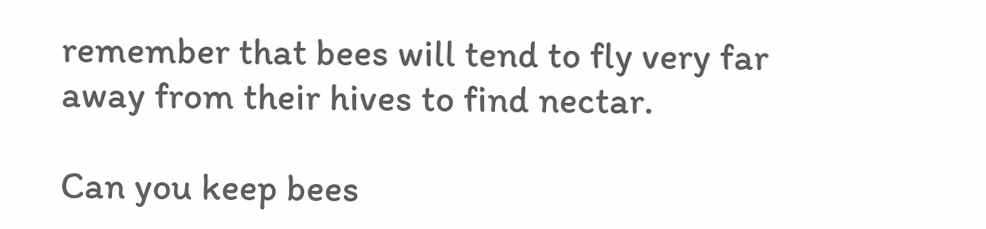remember that bees will tend to fly very far away from their hives to find nectar.

Can you keep bees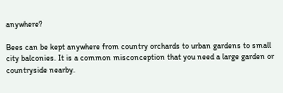anywhere?

Bees can be kept anywhere from country orchards to urban gardens to small city balconies. It is a common misconception that you need a large garden or countryside nearby.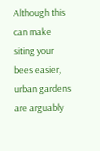Although this can make siting your bees easier, urban gardens are arguably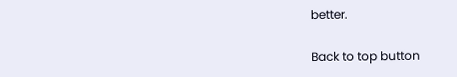better.

Back to top button